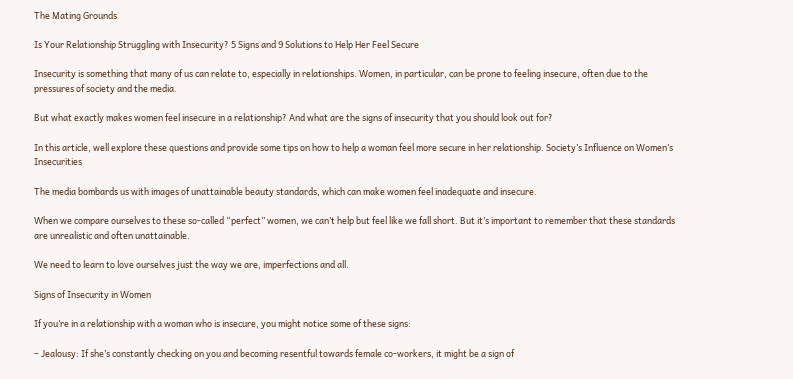The Mating Grounds

Is Your Relationship Struggling with Insecurity? 5 Signs and 9 Solutions to Help Her Feel Secure

Insecurity is something that many of us can relate to, especially in relationships. Women, in particular, can be prone to feeling insecure, often due to the pressures of society and the media.

But what exactly makes women feel insecure in a relationship? And what are the signs of insecurity that you should look out for?

In this article, well explore these questions and provide some tips on how to help a woman feel more secure in her relationship. Society’s Influence on Women’s Insecurities

The media bombards us with images of unattainable beauty standards, which can make women feel inadequate and insecure.

When we compare ourselves to these so-called “perfect” women, we can’t help but feel like we fall short. But it’s important to remember that these standards are unrealistic and often unattainable.

We need to learn to love ourselves just the way we are, imperfections and all.

Signs of Insecurity in Women

If you’re in a relationship with a woman who is insecure, you might notice some of these signs:

– Jealousy: If she’s constantly checking on you and becoming resentful towards female co-workers, it might be a sign of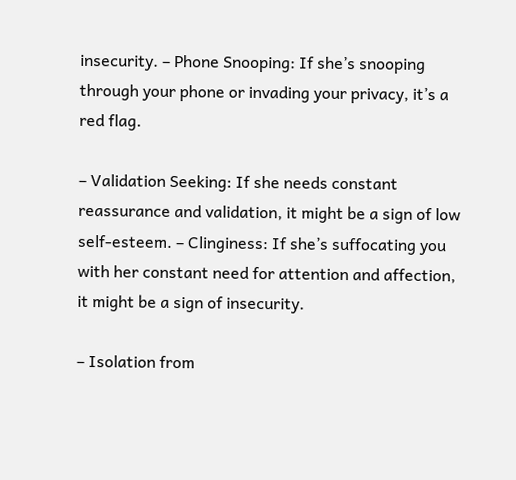insecurity. – Phone Snooping: If she’s snooping through your phone or invading your privacy, it’s a red flag.

– Validation Seeking: If she needs constant reassurance and validation, it might be a sign of low self-esteem. – Clinginess: If she’s suffocating you with her constant need for attention and affection, it might be a sign of insecurity.

– Isolation from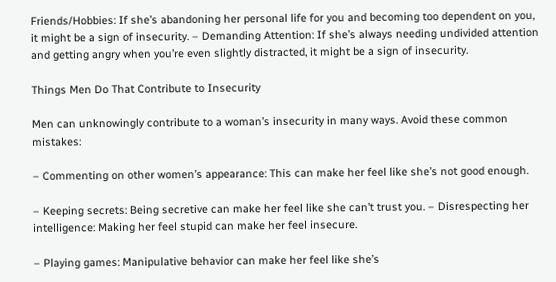Friends/Hobbies: If she’s abandoning her personal life for you and becoming too dependent on you, it might be a sign of insecurity. – Demanding Attention: If she’s always needing undivided attention and getting angry when you’re even slightly distracted, it might be a sign of insecurity.

Things Men Do That Contribute to Insecurity

Men can unknowingly contribute to a woman’s insecurity in many ways. Avoid these common mistakes:

– Commenting on other women’s appearance: This can make her feel like she’s not good enough.

– Keeping secrets: Being secretive can make her feel like she can’t trust you. – Disrespecting her intelligence: Making her feel stupid can make her feel insecure.

– Playing games: Manipulative behavior can make her feel like she’s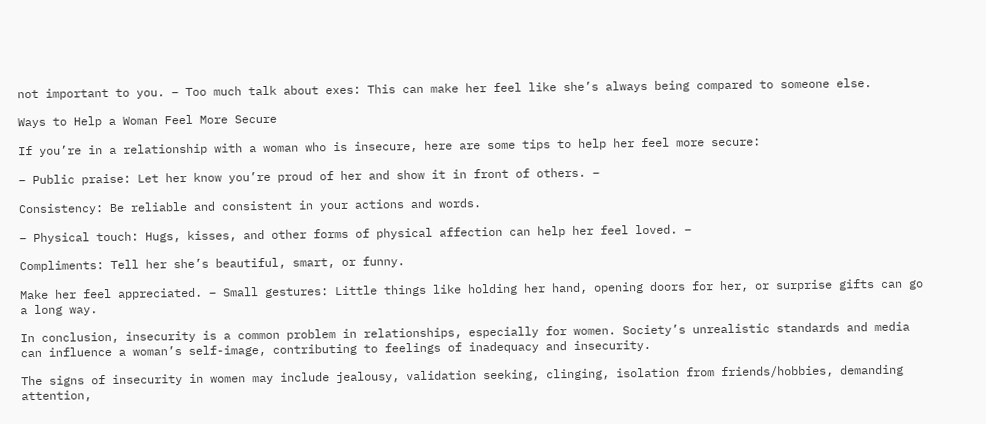not important to you. – Too much talk about exes: This can make her feel like she’s always being compared to someone else.

Ways to Help a Woman Feel More Secure

If you’re in a relationship with a woman who is insecure, here are some tips to help her feel more secure:

– Public praise: Let her know you’re proud of her and show it in front of others. –

Consistency: Be reliable and consistent in your actions and words.

– Physical touch: Hugs, kisses, and other forms of physical affection can help her feel loved. –

Compliments: Tell her she’s beautiful, smart, or funny.

Make her feel appreciated. – Small gestures: Little things like holding her hand, opening doors for her, or surprise gifts can go a long way.

In conclusion, insecurity is a common problem in relationships, especially for women. Society’s unrealistic standards and media can influence a woman’s self-image, contributing to feelings of inadequacy and insecurity.

The signs of insecurity in women may include jealousy, validation seeking, clinging, isolation from friends/hobbies, demanding attention,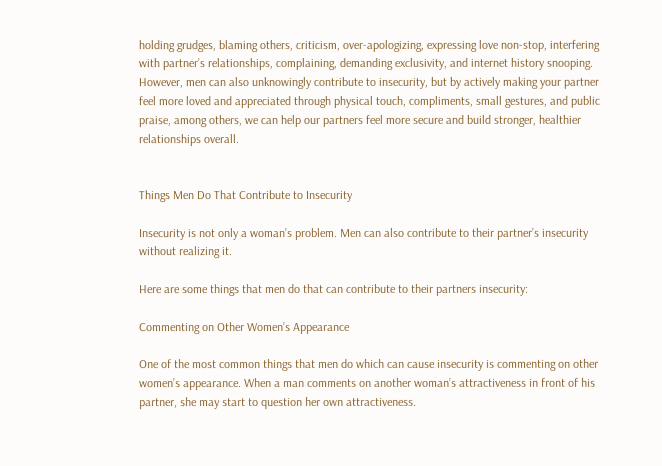holding grudges, blaming others, criticism, over-apologizing, expressing love non-stop, interfering with partner’s relationships, complaining, demanding exclusivity, and internet history snooping. However, men can also unknowingly contribute to insecurity, but by actively making your partner feel more loved and appreciated through physical touch, compliments, small gestures, and public praise, among others, we can help our partners feel more secure and build stronger, healthier relationships overall.


Things Men Do That Contribute to Insecurity

Insecurity is not only a woman’s problem. Men can also contribute to their partner’s insecurity without realizing it.

Here are some things that men do that can contribute to their partners insecurity:

Commenting on Other Women’s Appearance

One of the most common things that men do which can cause insecurity is commenting on other women’s appearance. When a man comments on another woman’s attractiveness in front of his partner, she may start to question her own attractiveness.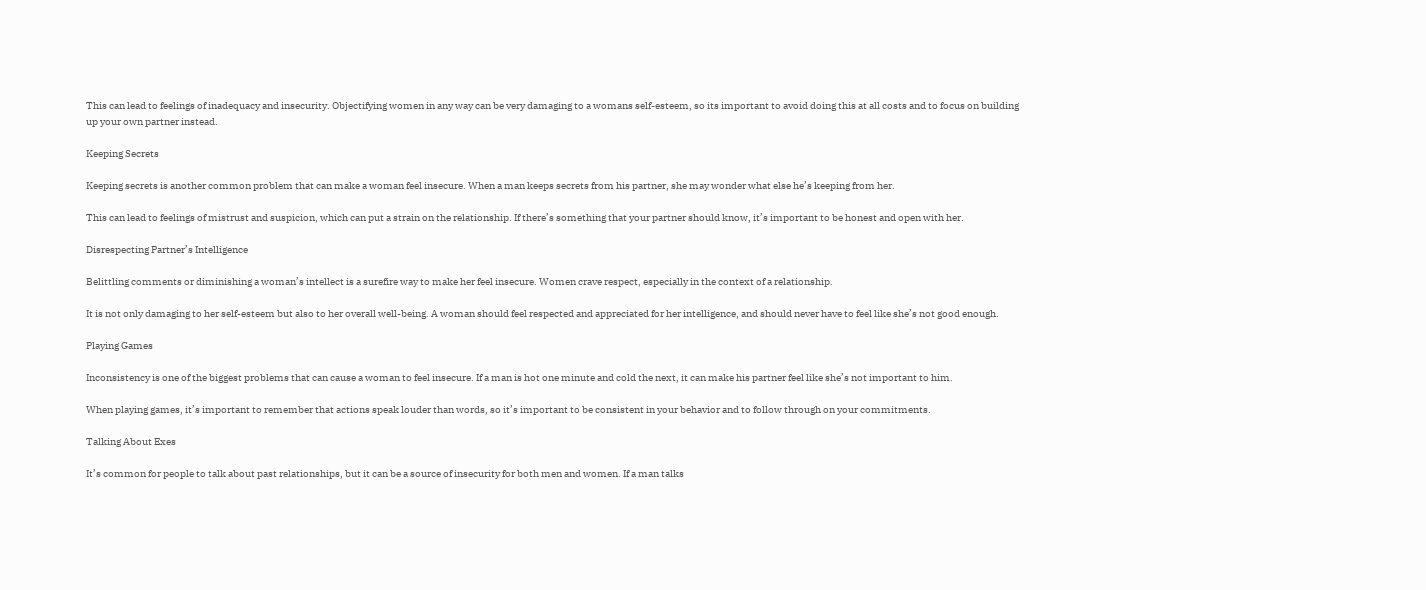This can lead to feelings of inadequacy and insecurity. Objectifying women in any way can be very damaging to a womans self-esteem, so its important to avoid doing this at all costs and to focus on building up your own partner instead.

Keeping Secrets

Keeping secrets is another common problem that can make a woman feel insecure. When a man keeps secrets from his partner, she may wonder what else he’s keeping from her.

This can lead to feelings of mistrust and suspicion, which can put a strain on the relationship. If there’s something that your partner should know, it’s important to be honest and open with her.

Disrespecting Partner’s Intelligence

Belittling comments or diminishing a woman’s intellect is a surefire way to make her feel insecure. Women crave respect, especially in the context of a relationship.

It is not only damaging to her self-esteem but also to her overall well-being. A woman should feel respected and appreciated for her intelligence, and should never have to feel like she’s not good enough.

Playing Games

Inconsistency is one of the biggest problems that can cause a woman to feel insecure. If a man is hot one minute and cold the next, it can make his partner feel like she’s not important to him.

When playing games, it’s important to remember that actions speak louder than words, so it’s important to be consistent in your behavior and to follow through on your commitments.

Talking About Exes

It’s common for people to talk about past relationships, but it can be a source of insecurity for both men and women. If a man talks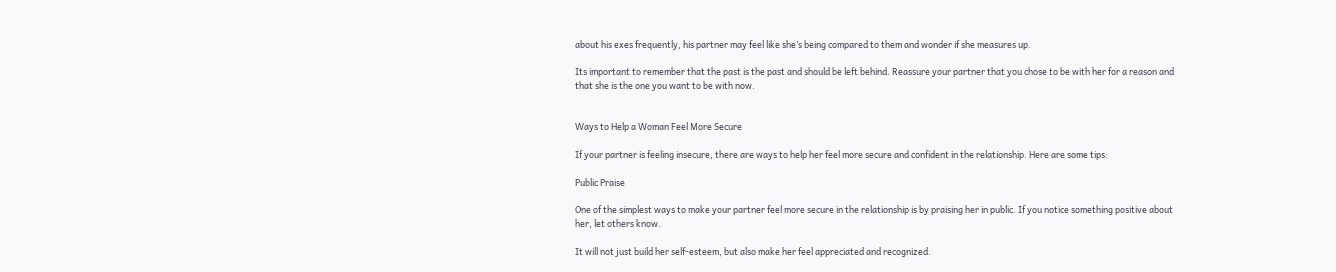about his exes frequently, his partner may feel like she’s being compared to them and wonder if she measures up.

Its important to remember that the past is the past and should be left behind. Reassure your partner that you chose to be with her for a reason and that she is the one you want to be with now.


Ways to Help a Woman Feel More Secure

If your partner is feeling insecure, there are ways to help her feel more secure and confident in the relationship. Here are some tips:

Public Praise

One of the simplest ways to make your partner feel more secure in the relationship is by praising her in public. If you notice something positive about her, let others know.

It will not just build her self-esteem, but also make her feel appreciated and recognized.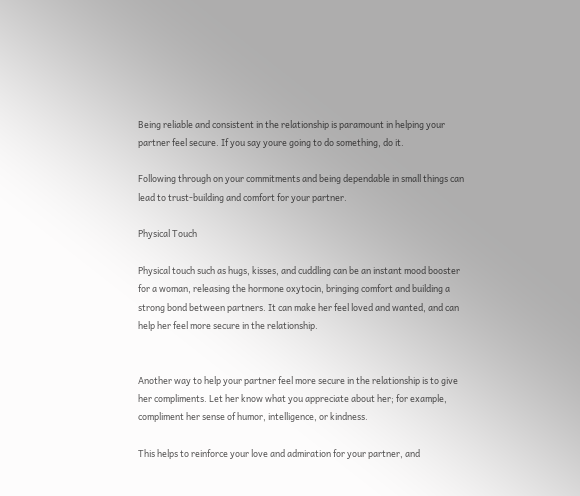Being reliable and consistent in the relationship is paramount in helping your partner feel secure. If you say youre going to do something, do it.

Following through on your commitments and being dependable in small things can lead to trust-building and comfort for your partner.

Physical Touch

Physical touch such as hugs, kisses, and cuddling can be an instant mood booster for a woman, releasing the hormone oxytocin, bringing comfort and building a strong bond between partners. It can make her feel loved and wanted, and can help her feel more secure in the relationship.


Another way to help your partner feel more secure in the relationship is to give her compliments. Let her know what you appreciate about her; for example, compliment her sense of humor, intelligence, or kindness.

This helps to reinforce your love and admiration for your partner, and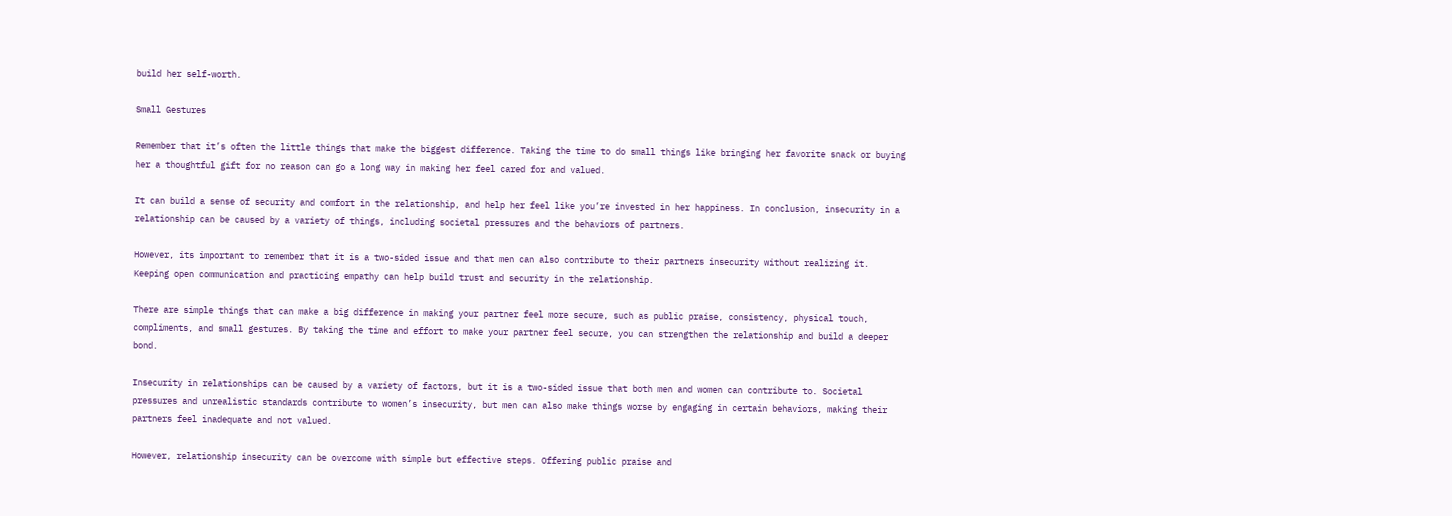build her self-worth.

Small Gestures

Remember that it’s often the little things that make the biggest difference. Taking the time to do small things like bringing her favorite snack or buying her a thoughtful gift for no reason can go a long way in making her feel cared for and valued.

It can build a sense of security and comfort in the relationship, and help her feel like you’re invested in her happiness. In conclusion, insecurity in a relationship can be caused by a variety of things, including societal pressures and the behaviors of partners.

However, its important to remember that it is a two-sided issue and that men can also contribute to their partners insecurity without realizing it. Keeping open communication and practicing empathy can help build trust and security in the relationship.

There are simple things that can make a big difference in making your partner feel more secure, such as public praise, consistency, physical touch, compliments, and small gestures. By taking the time and effort to make your partner feel secure, you can strengthen the relationship and build a deeper bond.

Insecurity in relationships can be caused by a variety of factors, but it is a two-sided issue that both men and women can contribute to. Societal pressures and unrealistic standards contribute to women’s insecurity, but men can also make things worse by engaging in certain behaviors, making their partners feel inadequate and not valued.

However, relationship insecurity can be overcome with simple but effective steps. Offering public praise and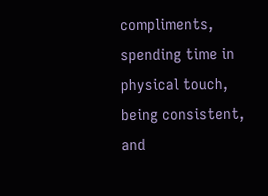compliments, spending time in physical touch, being consistent, and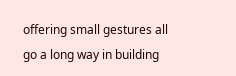offering small gestures all go a long way in building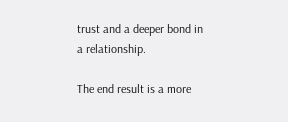trust and a deeper bond in a relationship.

The end result is a more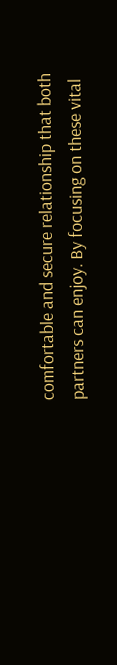comfortable and secure relationship that both partners can enjoy. By focusing on these vital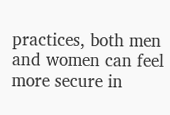practices, both men and women can feel more secure in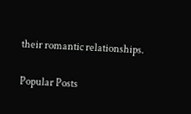their romantic relationships.

Popular Posts